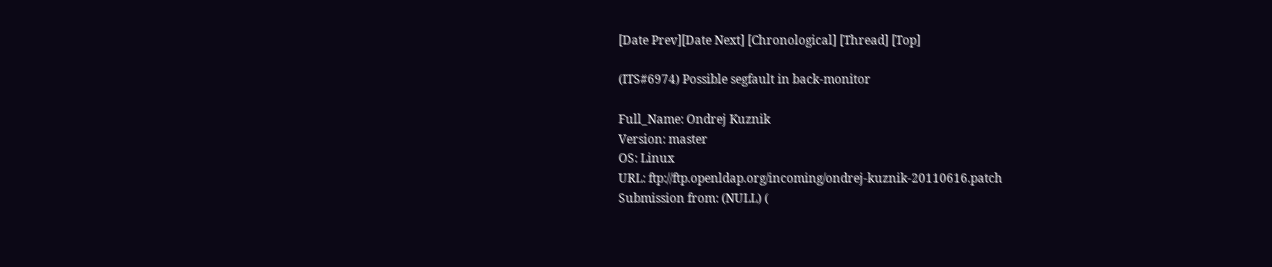[Date Prev][Date Next] [Chronological] [Thread] [Top]

(ITS#6974) Possible segfault in back-monitor

Full_Name: Ondrej Kuznik
Version: master
OS: Linux
URL: ftp://ftp.openldap.org/incoming/ondrej-kuznik-20110616.patch
Submission from: (NULL) (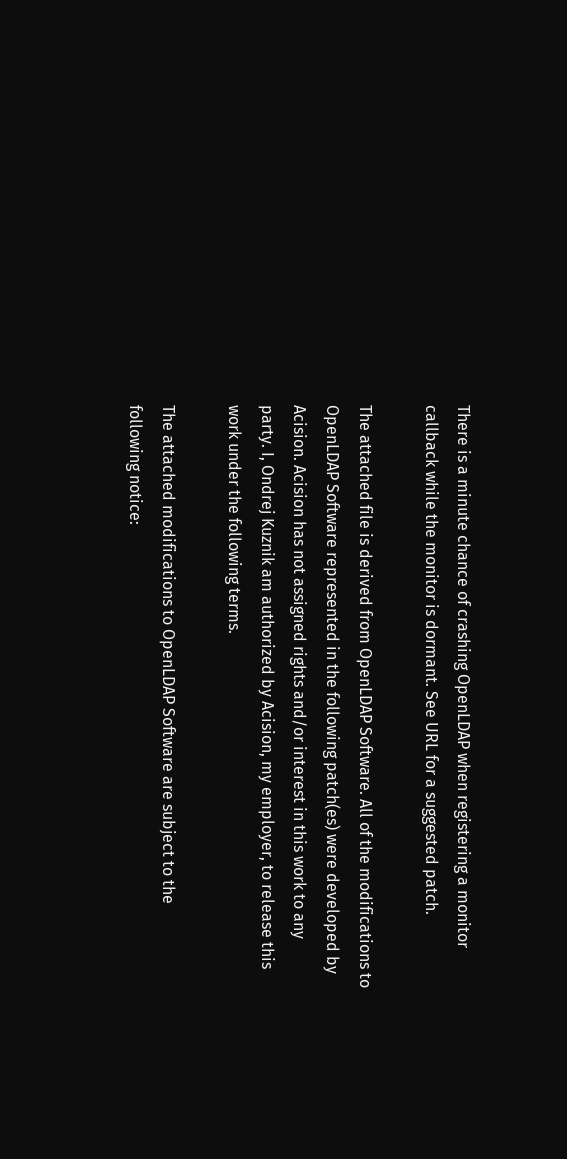There is a minute chance of crashing OpenLDAP when registering a monitor
callback while the monitor is dormant. See URL for a suggested patch.

The attached file is derived from OpenLDAP Software. All of the modifications to
OpenLDAP Software represented in the following patch(es) were developed by
Acision. Acision has not assigned rights and/or interest in this work to any
party. I, Ondrej Kuznik am authorized by Acision, my employer, to release this
work under the following terms.

The attached modifications to OpenLDAP Software are subject to the
following notice: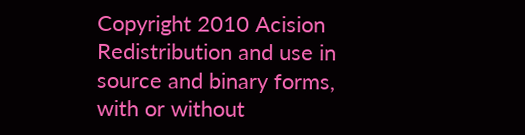Copyright 2010 Acision
Redistribution and use in source and binary forms, with or without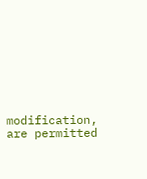modification, are permitted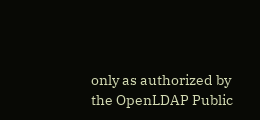only as authorized by the OpenLDAP Public